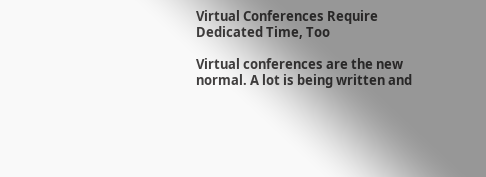Virtual Conferences Require Dedicated Time, Too

Virtual conferences are the new normal. A lot is being written and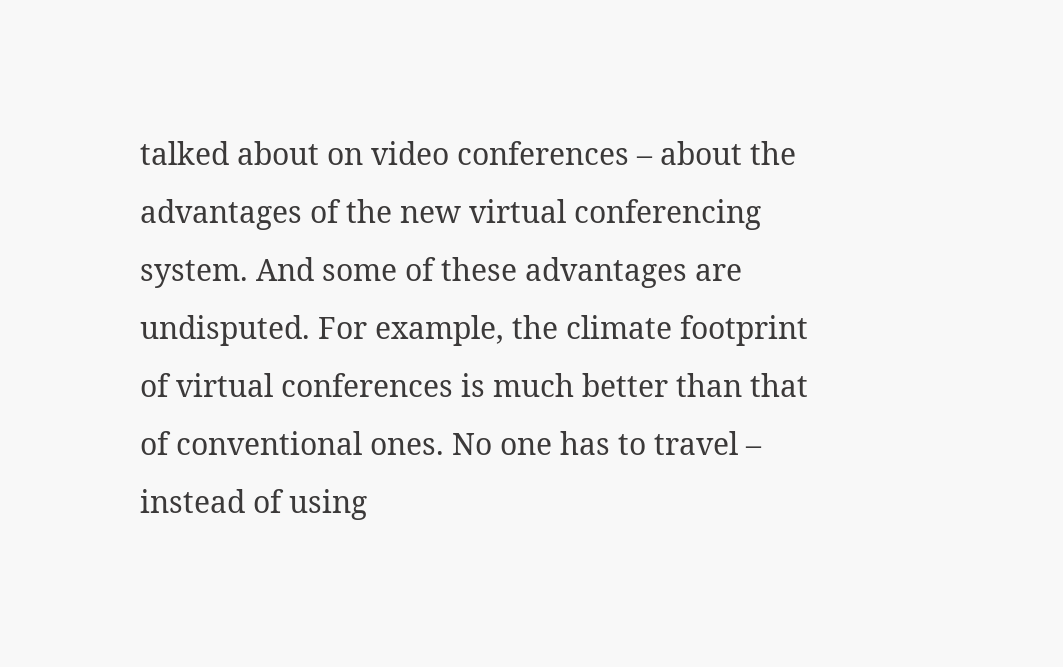talked about on video conferences – about the advantages of the new virtual conferencing system. And some of these advantages are undisputed. For example, the climate footprint of virtual conferences is much better than that of conventional ones. No one has to travel – instead of using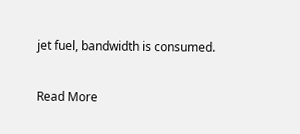jet fuel, bandwidth is consumed.

Read More